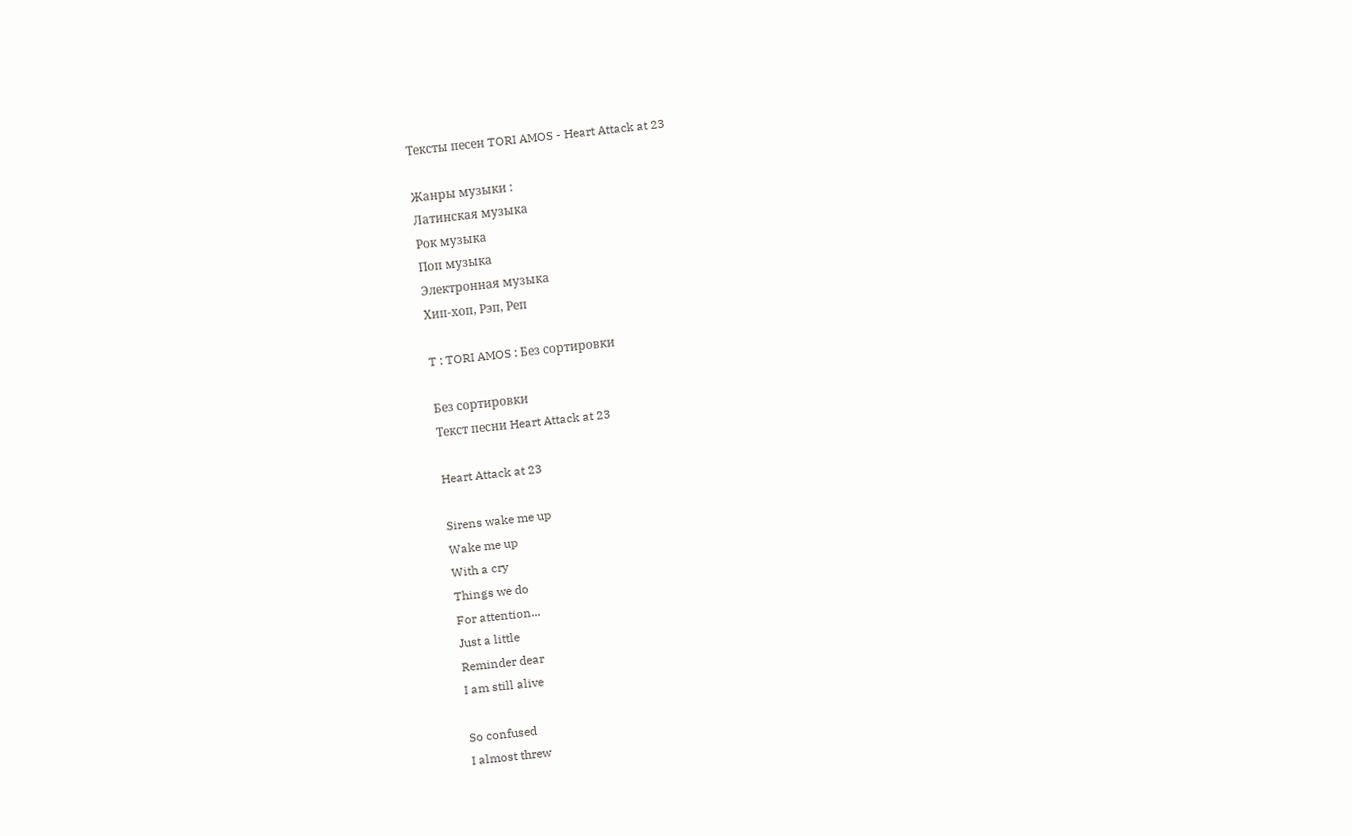Тексты песен TORI AMOS - Heart Attack at 23

Жанры музыки :
Латинская музыка
Рок музыка
Поп музыка
Электронная музыка
Хип-хоп, Рэп, Реп

T : TORI AMOS : Без сортировки

Без сортировки
Текст песни Heart Attack at 23

Heart Attack at 23

Sirens wake me up
Wake me up
With a cry
Things we do
For attention...
Just a little
Reminder dear
I am still alive

So confused
I almost threw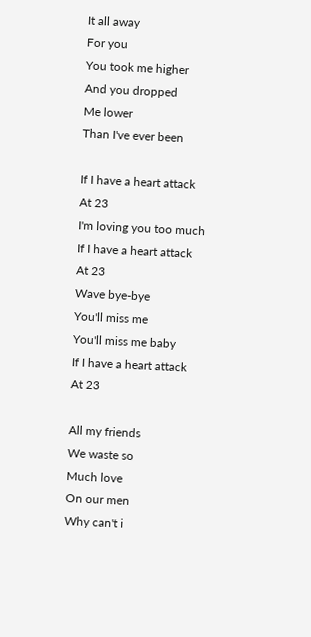It all away
For you
You took me higher
And you dropped
Me lower
Than I've ever been

If I have a heart attack
At 23
I'm loving you too much
If I have a heart attack
At 23
Wave bye-bye
You'll miss me
You'll miss me baby
If I have a heart attack
At 23

All my friends
We waste so
Much love
On our men
Why can't i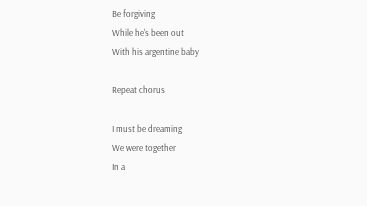Be forgiving
While he's been out
With his argentine baby

Repeat chorus

I must be dreaming
We were together
In a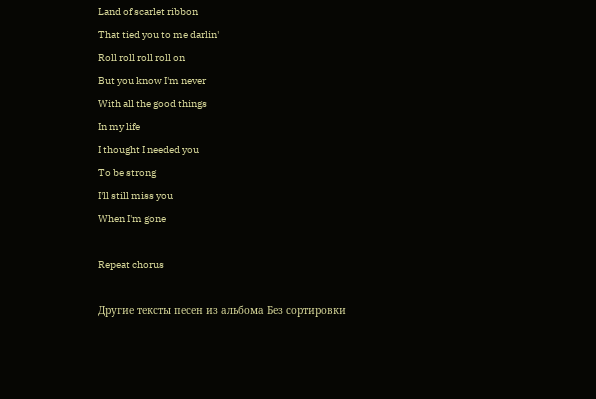Land of scarlet ribbon
That tied you to me darlin'
Roll roll roll roll on
But you know I'm never
With all the good things
In my life
I thought I needed you
To be strong
I'll still miss you
When I'm gone

Repeat chorus

Другие тексты песен из альбома Без сортировки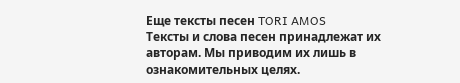Еще тексты песен TORI AMOS
Тексты и слова песен принадлежат их авторам. Мы приводим их лишь в ознакомительных целях.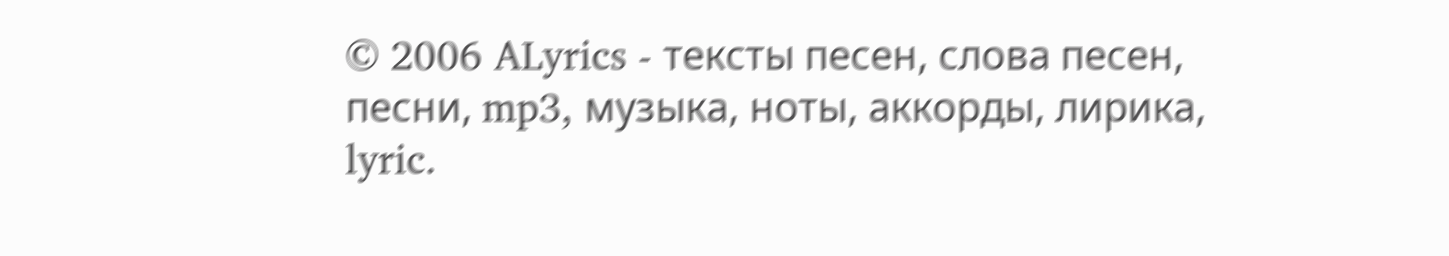© 2006 ALyrics - тексты песен, слова песен, песни, mp3, музыка, ноты, аккорды, лирика, lyric.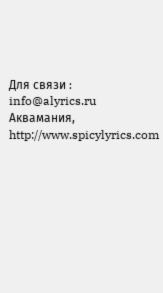Для связи : info@alyrics.ru Аквамания, http://www.spicylyrics.com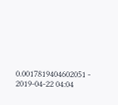0.0017819404602051 - 2019-04-22 04:04